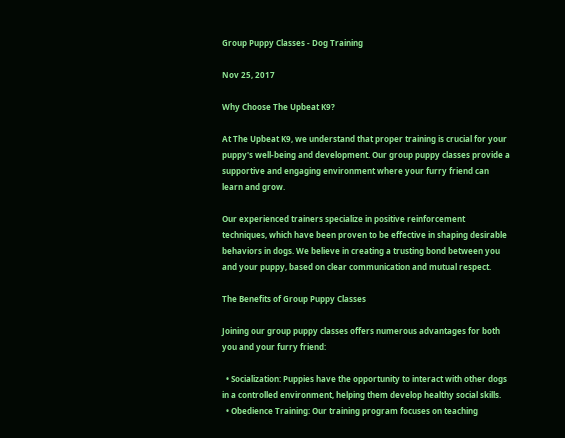Group Puppy Classes - Dog Training

Nov 25, 2017

Why Choose The Upbeat K9?

At The Upbeat K9, we understand that proper training is crucial for your puppy's well-being and development. Our group puppy classes provide a supportive and engaging environment where your furry friend can learn and grow.

Our experienced trainers specialize in positive reinforcement techniques, which have been proven to be effective in shaping desirable behaviors in dogs. We believe in creating a trusting bond between you and your puppy, based on clear communication and mutual respect.

The Benefits of Group Puppy Classes

Joining our group puppy classes offers numerous advantages for both you and your furry friend:

  • Socialization: Puppies have the opportunity to interact with other dogs in a controlled environment, helping them develop healthy social skills.
  • Obedience Training: Our training program focuses on teaching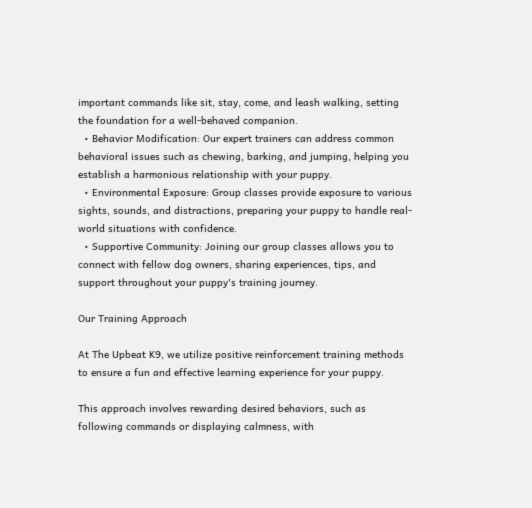important commands like sit, stay, come, and leash walking, setting the foundation for a well-behaved companion.
  • Behavior Modification: Our expert trainers can address common behavioral issues such as chewing, barking, and jumping, helping you establish a harmonious relationship with your puppy.
  • Environmental Exposure: Group classes provide exposure to various sights, sounds, and distractions, preparing your puppy to handle real-world situations with confidence.
  • Supportive Community: Joining our group classes allows you to connect with fellow dog owners, sharing experiences, tips, and support throughout your puppy's training journey.

Our Training Approach

At The Upbeat K9, we utilize positive reinforcement training methods to ensure a fun and effective learning experience for your puppy.

This approach involves rewarding desired behaviors, such as following commands or displaying calmness, with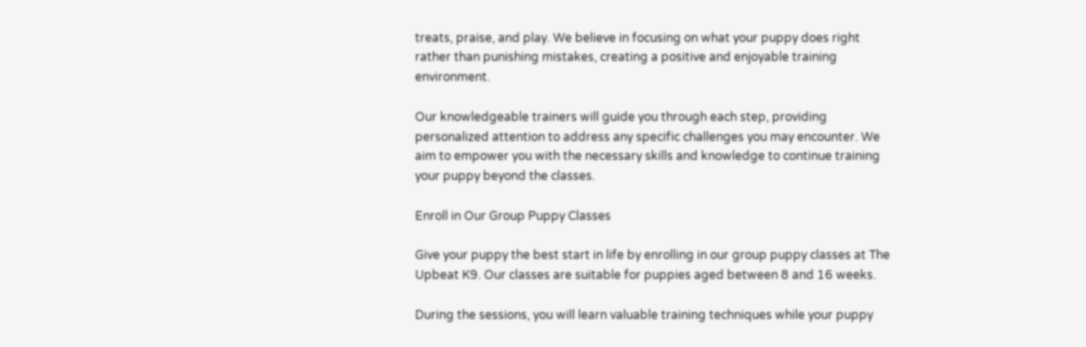treats, praise, and play. We believe in focusing on what your puppy does right rather than punishing mistakes, creating a positive and enjoyable training environment.

Our knowledgeable trainers will guide you through each step, providing personalized attention to address any specific challenges you may encounter. We aim to empower you with the necessary skills and knowledge to continue training your puppy beyond the classes.

Enroll in Our Group Puppy Classes

Give your puppy the best start in life by enrolling in our group puppy classes at The Upbeat K9. Our classes are suitable for puppies aged between 8 and 16 weeks.

During the sessions, you will learn valuable training techniques while your puppy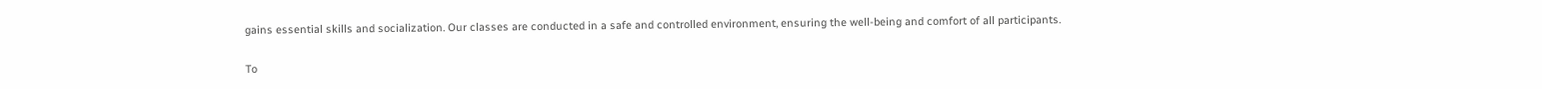gains essential skills and socialization. Our classes are conducted in a safe and controlled environment, ensuring the well-being and comfort of all participants.

To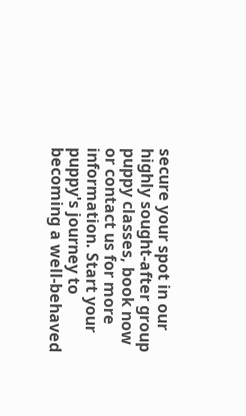secure your spot in our highly sought-after group puppy classes, book now or contact us for more information. Start your puppy's journey to becoming a well-behaved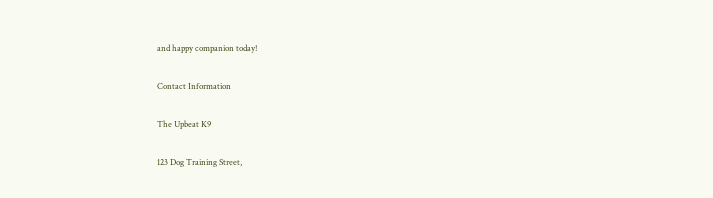and happy companion today!

Contact Information

The Upbeat K9

123 Dog Training Street,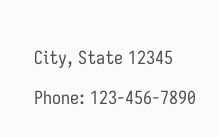City, State 12345

Phone: 123-456-7890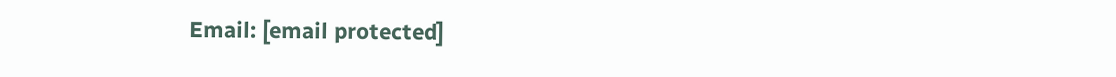Email: [email protected]